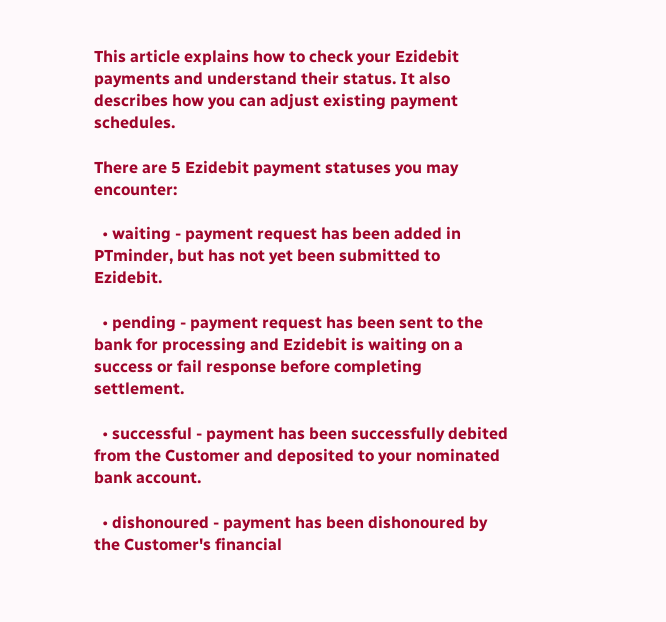This article explains how to check your Ezidebit payments and understand their status. It also describes how you can adjust existing payment schedules.

There are 5 Ezidebit payment statuses you may encounter:

  • waiting - payment request has been added in PTminder, but has not yet been submitted to Ezidebit.

  • pending - payment request has been sent to the bank for processing and Ezidebit is waiting on a success or fail response before completing settlement.

  • successful - payment has been successfully debited from the Customer and deposited to your nominated bank account.

  • dishonoured - payment has been dishonoured by the Customer's financial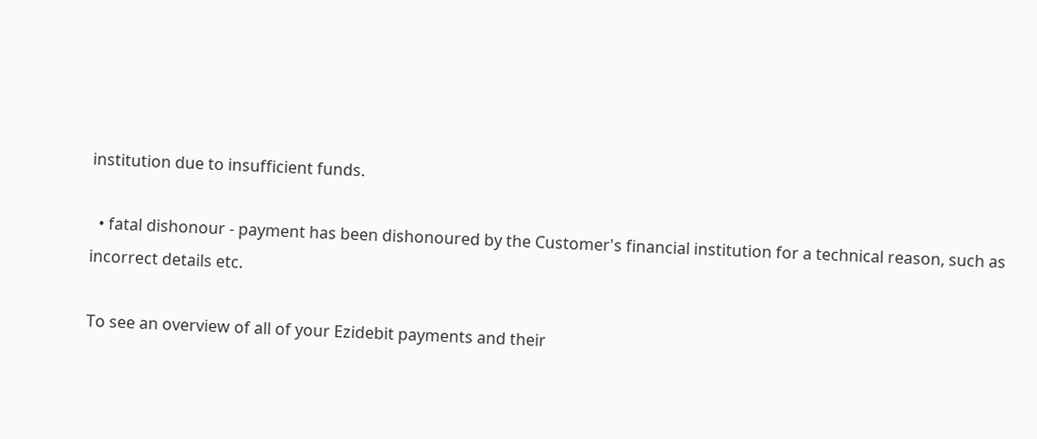institution due to insufficient funds.

  • fatal dishonour - payment has been dishonoured by the Customer's financial institution for a technical reason, such as incorrect details etc.

To see an overview of all of your Ezidebit payments and their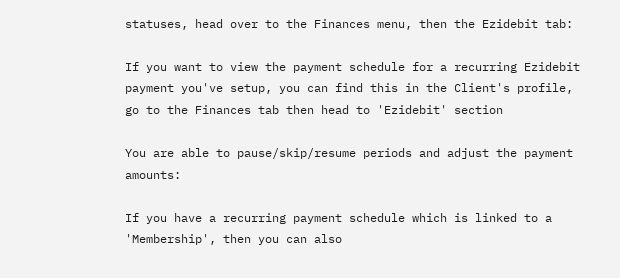statuses, head over to the Finances menu, then the Ezidebit tab:

If you want to view the payment schedule for a recurring Ezidebit payment you've setup, you can find this in the Client's profile, go to the Finances tab then head to 'Ezidebit' section

You are able to pause/skip/resume periods and adjust the payment amounts:

If you have a recurring payment schedule which is linked to a 'Membership', then you can also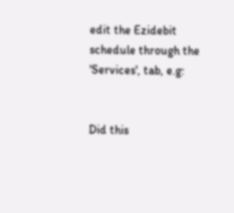edit the Ezidebit schedule through the 'Services', tab, e.g:


Did this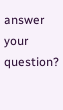answer your question?